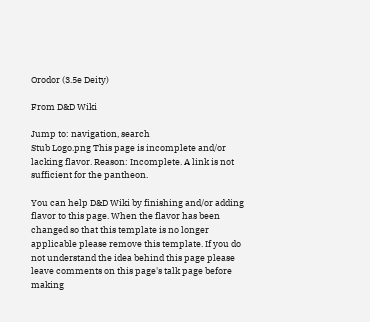Orodor (3.5e Deity)

From D&D Wiki

Jump to: navigation, search
Stub Logo.png This page is incomplete and/or lacking flavor. Reason: Incomplete. A link is not sufficient for the pantheon.

You can help D&D Wiki by finishing and/or adding flavor to this page. When the flavor has been changed so that this template is no longer applicable please remove this template. If you do not understand the idea behind this page please leave comments on this page's talk page before making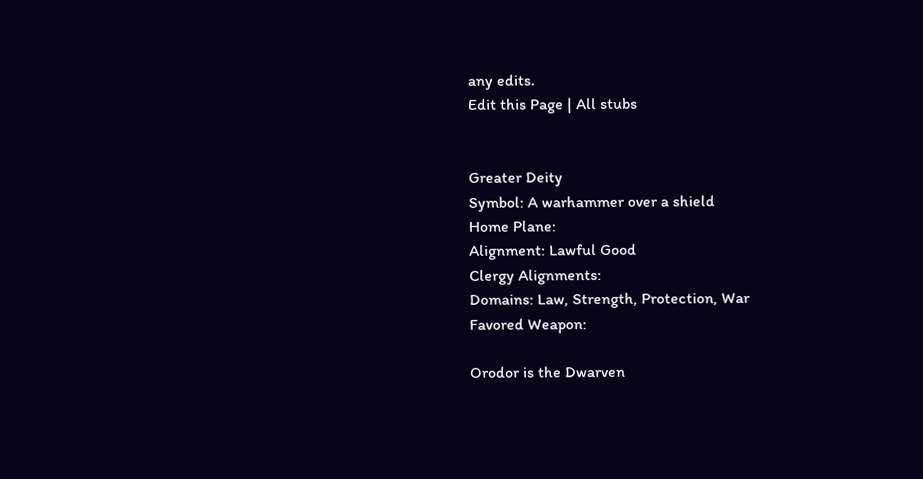any edits.
Edit this Page | All stubs


Greater Deity
Symbol: A warhammer over a shield
Home Plane:
Alignment: Lawful Good
Clergy Alignments:
Domains: Law, Strength, Protection, War
Favored Weapon:

Orodor is the Dwarven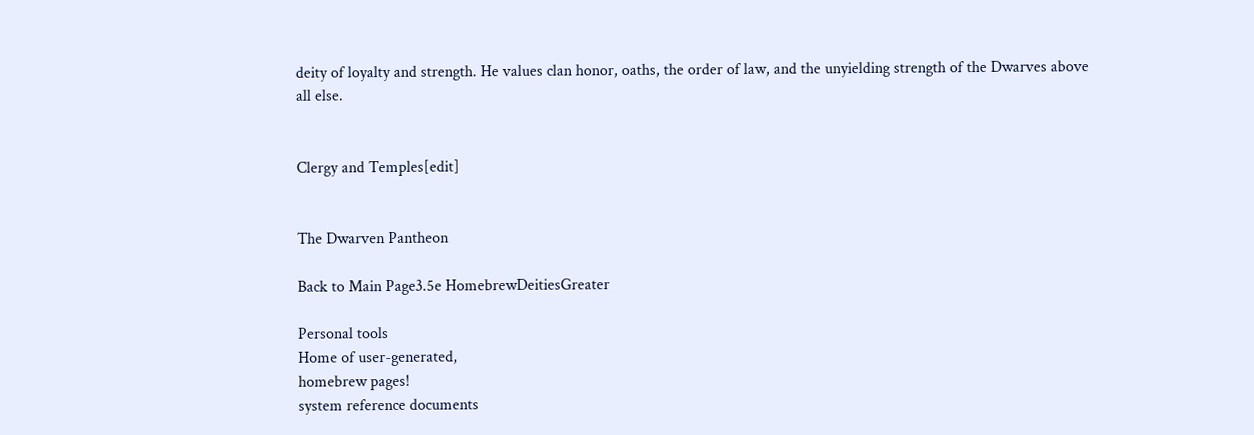deity of loyalty and strength. He values clan honor, oaths, the order of law, and the unyielding strength of the Dwarves above all else.


Clergy and Temples[edit]


The Dwarven Pantheon

Back to Main Page3.5e HomebrewDeitiesGreater

Personal tools
Home of user-generated,
homebrew pages!
system reference documents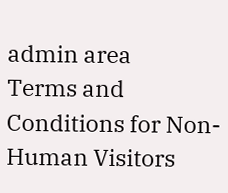admin area
Terms and Conditions for Non-Human Visitors